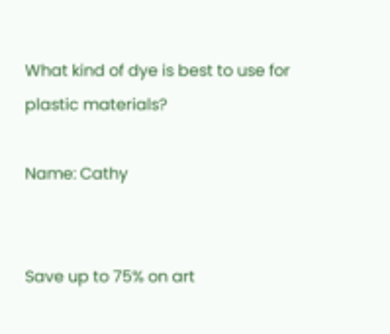What kind of dye is best to use for plastic materials?

Name: Cathy


Save up to 75% on art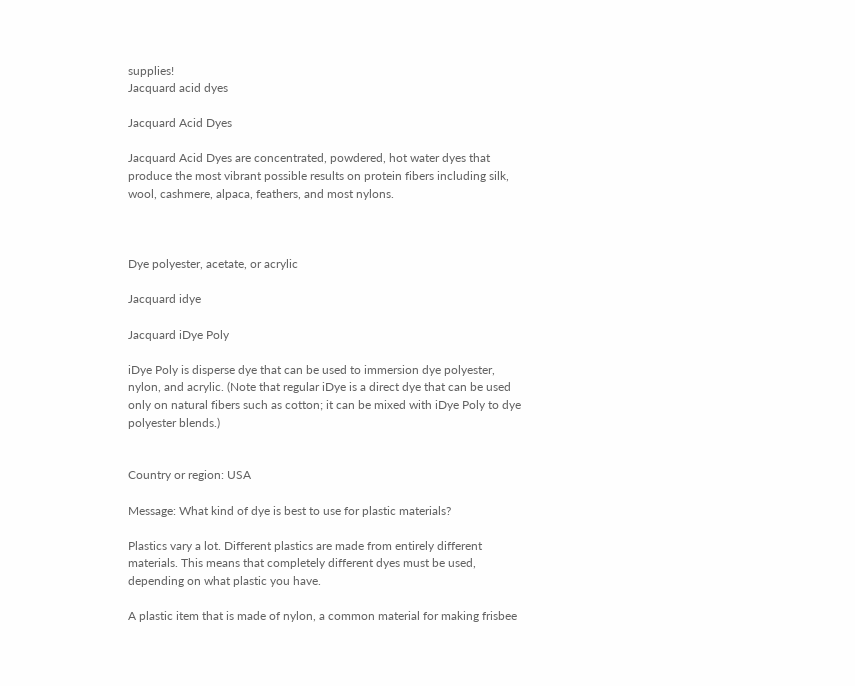supplies!
Jacquard acid dyes

Jacquard Acid Dyes

Jacquard Acid Dyes are concentrated, powdered, hot water dyes that produce the most vibrant possible results on protein fibers including silk, wool, cashmere, alpaca, feathers, and most nylons.



Dye polyester, acetate, or acrylic

Jacquard idye

Jacquard iDye Poly

iDye Poly is disperse dye that can be used to immersion dye polyester, nylon, and acrylic. (Note that regular iDye is a direct dye that can be used only on natural fibers such as cotton; it can be mixed with iDye Poly to dye polyester blends.)


Country or region: USA

Message: What kind of dye is best to use for plastic materials?

Plastics vary a lot. Different plastics are made from entirely different materials. This means that completely different dyes must be used, depending on what plastic you have.

A plastic item that is made of nylon, a common material for making frisbee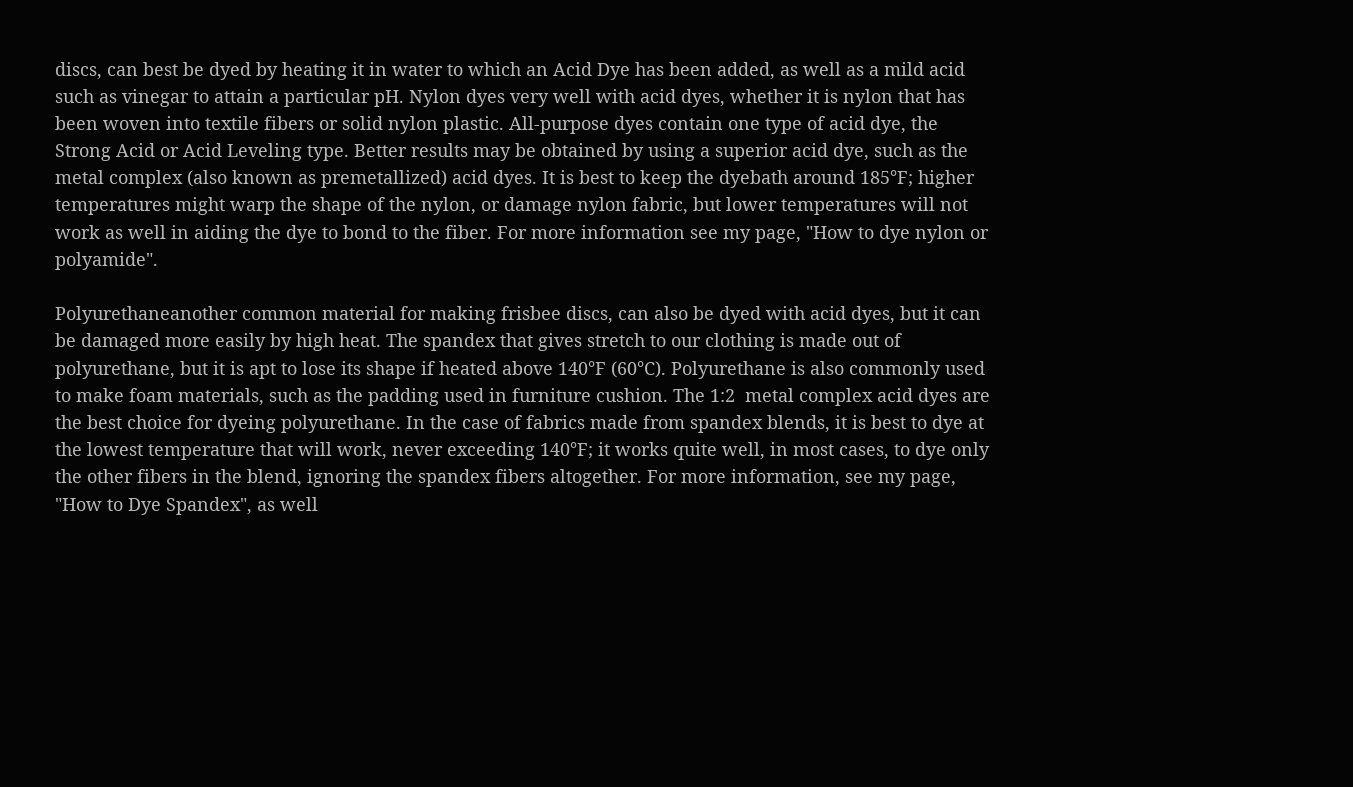discs, can best be dyed by heating it in water to which an Acid Dye has been added, as well as a mild acid such as vinegar to attain a particular pH. Nylon dyes very well with acid dyes, whether it is nylon that has been woven into textile fibers or solid nylon plastic. All-purpose dyes contain one type of acid dye, the Strong Acid or Acid Leveling type. Better results may be obtained by using a superior acid dye, such as the metal complex (also known as premetallized) acid dyes. It is best to keep the dyebath around 185°F; higher temperatures might warp the shape of the nylon, or damage nylon fabric, but lower temperatures will not work as well in aiding the dye to bond to the fiber. For more information see my page, "How to dye nylon or polyamide".

Polyurethaneanother common material for making frisbee discs, can also be dyed with acid dyes, but it can be damaged more easily by high heat. The spandex that gives stretch to our clothing is made out of polyurethane, but it is apt to lose its shape if heated above 140°F (60°C). Polyurethane is also commonly used to make foam materials, such as the padding used in furniture cushion. The 1:2  metal complex acid dyes are the best choice for dyeing polyurethane. In the case of fabrics made from spandex blends, it is best to dye at the lowest temperature that will work, never exceeding 140°F; it works quite well, in most cases, to dye only the other fibers in the blend, ignoring the spandex fibers altogether. For more information, see my page, "How to Dye Spandex", as well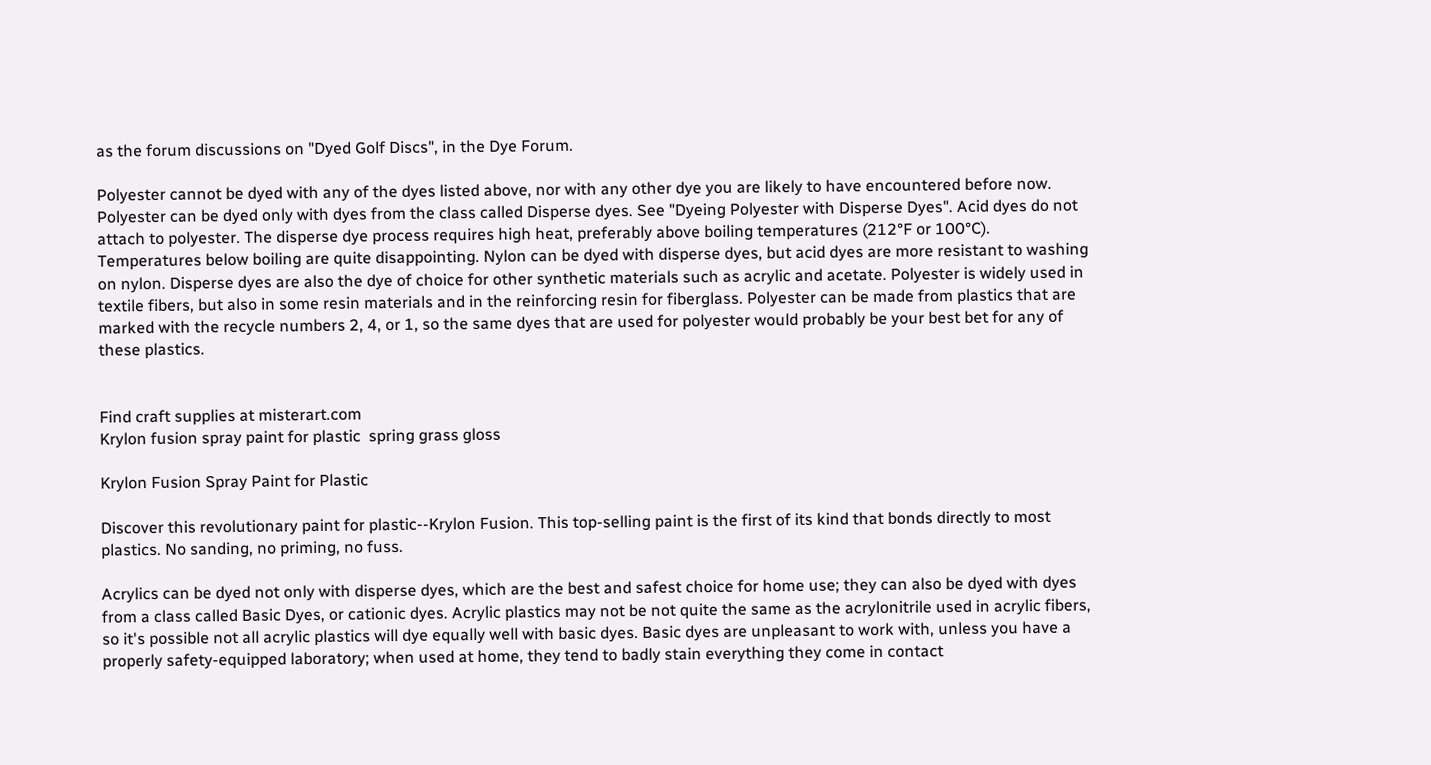as the forum discussions on "Dyed Golf Discs", in the Dye Forum.

Polyester cannot be dyed with any of the dyes listed above, nor with any other dye you are likely to have encountered before now.  Polyester can be dyed only with dyes from the class called Disperse dyes. See "Dyeing Polyester with Disperse Dyes". Acid dyes do not attach to polyester. The disperse dye process requires high heat, preferably above boiling temperatures (212°F or 100°C). Temperatures below boiling are quite disappointing. Nylon can be dyed with disperse dyes, but acid dyes are more resistant to washing on nylon. Disperse dyes are also the dye of choice for other synthetic materials such as acrylic and acetate. Polyester is widely used in textile fibers, but also in some resin materials and in the reinforcing resin for fiberglass. Polyester can be made from plastics that are marked with the recycle numbers 2, 4, or 1, so the same dyes that are used for polyester would probably be your best bet for any of these plastics.


Find craft supplies at misterart.com
Krylon fusion spray paint for plastic  spring grass gloss

Krylon Fusion Spray Paint for Plastic

Discover this revolutionary paint for plastic--Krylon Fusion. This top-selling paint is the first of its kind that bonds directly to most plastics. No sanding, no priming, no fuss.

Acrylics can be dyed not only with disperse dyes, which are the best and safest choice for home use; they can also be dyed with dyes from a class called Basic Dyes, or cationic dyes. Acrylic plastics may not be not quite the same as the acrylonitrile used in acrylic fibers, so it's possible not all acrylic plastics will dye equally well with basic dyes. Basic dyes are unpleasant to work with, unless you have a properly safety-equipped laboratory; when used at home, they tend to badly stain everything they come in contact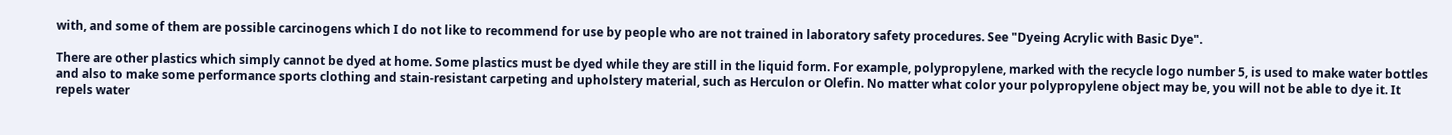with, and some of them are possible carcinogens which I do not like to recommend for use by people who are not trained in laboratory safety procedures. See "Dyeing Acrylic with Basic Dye".

There are other plastics which simply cannot be dyed at home. Some plastics must be dyed while they are still in the liquid form. For example, polypropylene, marked with the recycle logo number 5, is used to make water bottles and also to make some performance sports clothing and stain-resistant carpeting and upholstery material, such as Herculon or Olefin. No matter what color your polypropylene object may be, you will not be able to dye it. It repels water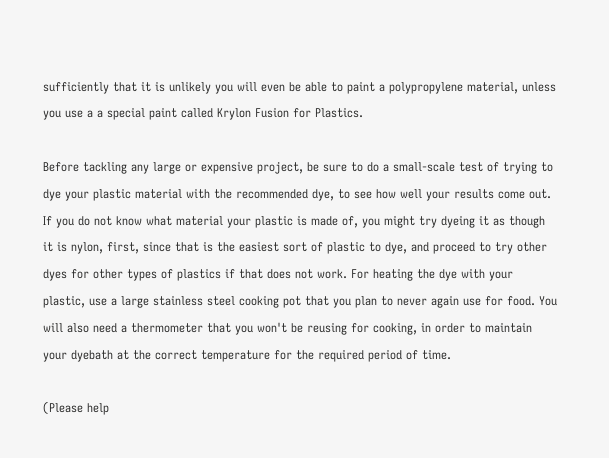sufficiently that it is unlikely you will even be able to paint a polypropylene material, unless you use a a special paint called Krylon Fusion for Plastics.

Before tackling any large or expensive project, be sure to do a small-scale test of trying to dye your plastic material with the recommended dye, to see how well your results come out. If you do not know what material your plastic is made of, you might try dyeing it as though it is nylon, first, since that is the easiest sort of plastic to dye, and proceed to try other dyes for other types of plastics if that does not work. For heating the dye with your plastic, use a large stainless steel cooking pot that you plan to never again use for food. You will also need a thermometer that you won't be reusing for cooking, in order to maintain your dyebath at the correct temperature for the required period of time.

(Please help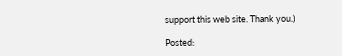support this web site. Thank you.)

Posted: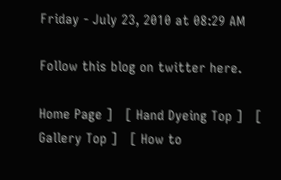Friday - July 23, 2010 at 08:29 AM

Follow this blog on twitter here.

Home Page ]   [ Hand Dyeing Top ]   [ Gallery Top ]   [ How to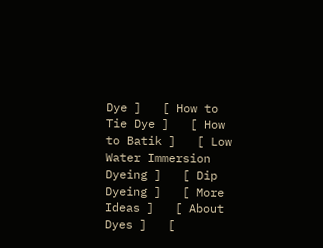Dye ]   [ How to Tie Dye ]   [ How to Batik ]   [ Low Water Immersion Dyeing ]   [ Dip Dyeing ]   [ More Ideas ]   [ About Dyes ]   [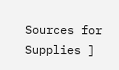Sources for Supplies ]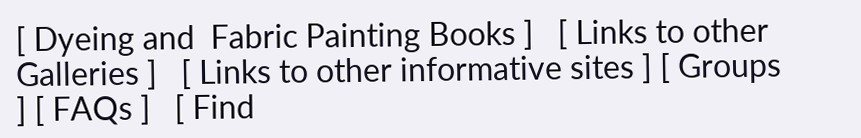[ Dyeing and  Fabric Painting Books ]   [ Links to other Galleries ]   [ Links to other informative sites ] [ Groups ] [ FAQs ]   [ Find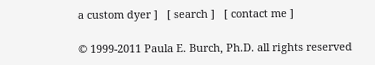a custom dyer ]   [ search ]   [ contact me ]

© 1999-2011 Paula E. Burch, Ph.D. all rights reserved